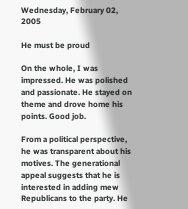Wednesday, February 02, 2005

He must be proud

On the whole, I was impressed. He was polished and passionate. He stayed on theme and drove home his points. Good job.

From a political perspective, he was transparent about his motives. The generational appeal suggests that he is interested in adding mew Republicans to the party. He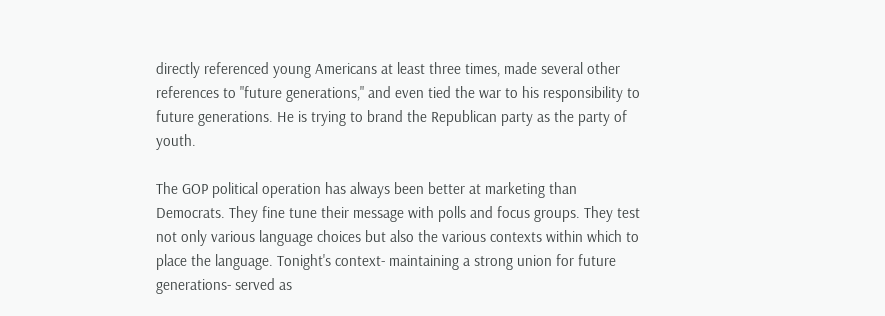directly referenced young Americans at least three times, made several other references to "future generations," and even tied the war to his responsibility to future generations. He is trying to brand the Republican party as the party of youth.

The GOP political operation has always been better at marketing than Democrats. They fine tune their message with polls and focus groups. They test not only various language choices but also the various contexts within which to place the language. Tonight's context- maintaining a strong union for future generations- served as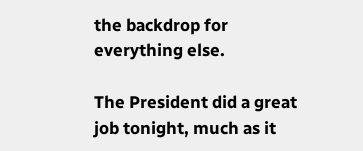the backdrop for everything else.

The President did a great job tonight, much as it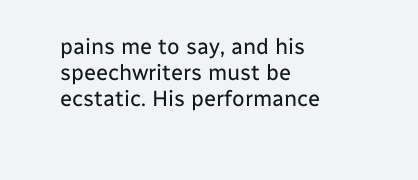pains me to say, and his speechwriters must be ecstatic. His performance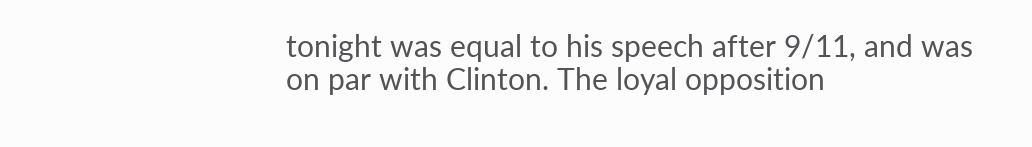tonight was equal to his speech after 9/11, and was on par with Clinton. The loyal opposition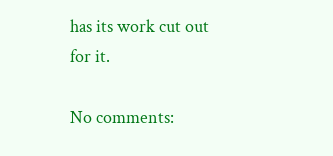has its work cut out for it.

No comments: